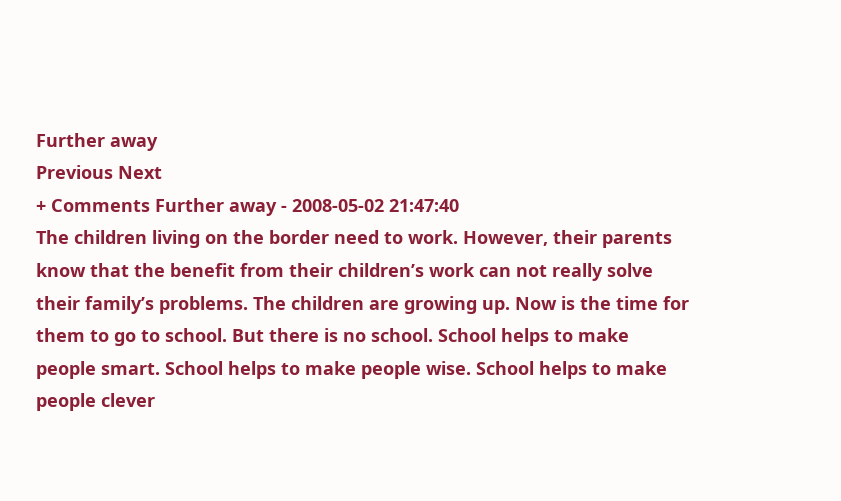Further away
Previous Next
+ Comments Further away - 2008-05-02 21:47:40
The children living on the border need to work. However, their parents know that the benefit from their children’s work can not really solve their family’s problems. The children are growing up. Now is the time for them to go to school. But there is no school. School helps to make people smart. School helps to make people wise. School helps to make people clever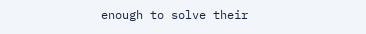enough to solve their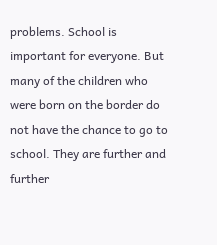problems. School is important for everyone. But many of the children who were born on the border do not have the chance to go to school. They are further and further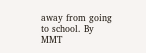away from going to school. By MMT